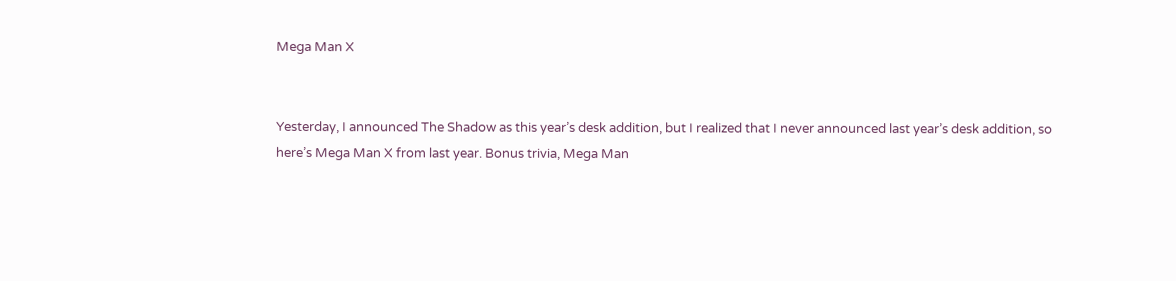Mega Man X


Yesterday, I announced The Shadow as this year’s desk addition, but I realized that I never announced last year’s desk addition, so here’s Mega Man X from last year. Bonus trivia, Mega Man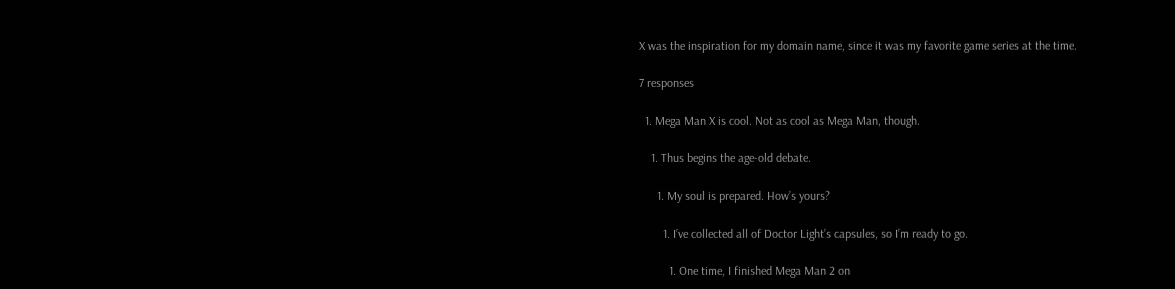X was the inspiration for my domain name, since it was my favorite game series at the time.

7 responses

  1. Mega Man X is cool. Not as cool as Mega Man, though.

    1. Thus begins the age-old debate.

      1. My soul is prepared. How’s yours?

        1. I’ve collected all of Doctor Light’s capsules, so I’m ready to go.

          1. One time, I finished Mega Man 2 on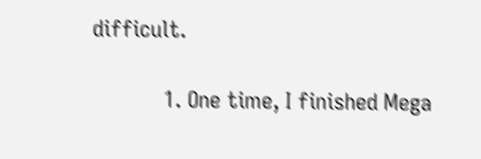difficult.

            1. One time, I finished Mega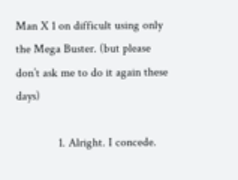Man X 1 on difficult using only the Mega Buster. (but please don’t ask me to do it again these days)

              1. Alright. I concede.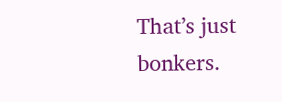That’s just bonkers.